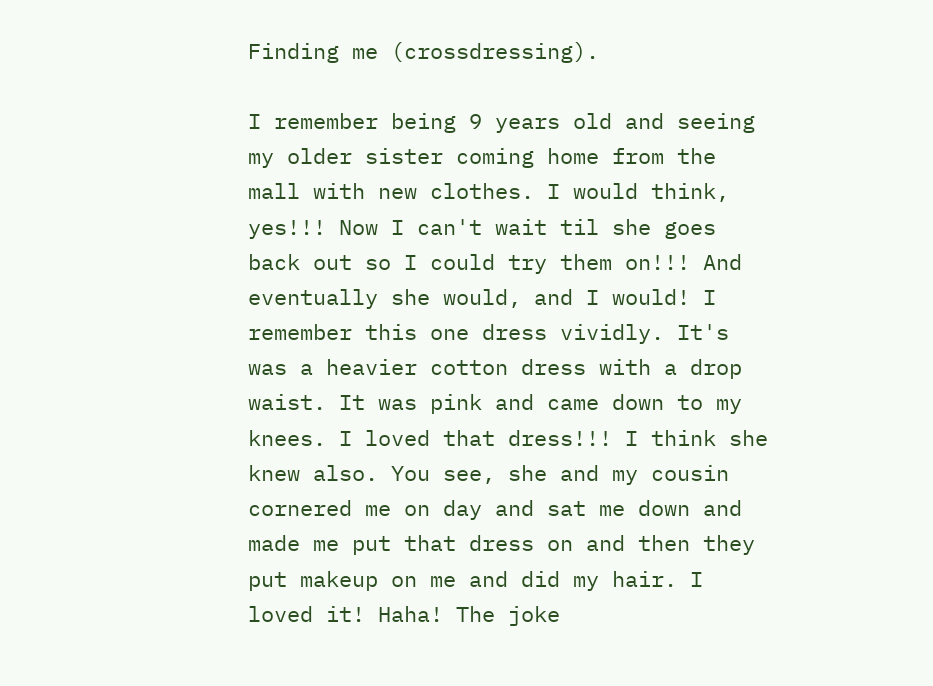Finding me (crossdressing).

I remember being 9 years old and seeing my older sister coming home from the mall with new clothes. I would think, yes!!! Now I can't wait til she goes back out so I could try them on!!! And eventually she would, and I would! I remember this one dress vividly. It's was a heavier cotton dress with a drop waist. It was pink and came down to my knees. I loved that dress!!! I think she knew also. You see, she and my cousin cornered me on day and sat me down and made me put that dress on and then they put makeup on me and did my hair. I loved it! Haha! The joke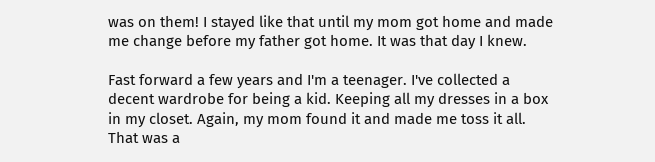was on them! I stayed like that until my mom got home and made me change before my father got home. It was that day I knew.

Fast forward a few years and I'm a teenager. I've collected a decent wardrobe for being a kid. Keeping all my dresses in a box in my closet. Again, my mom found it and made me toss it all. That was a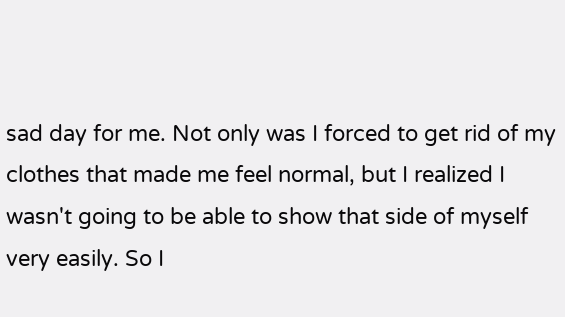sad day for me. Not only was I forced to get rid of my clothes that made me feel normal, but I realized I wasn't going to be able to show that side of myself very easily. So I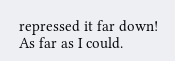repressed it far down! As far as I could.